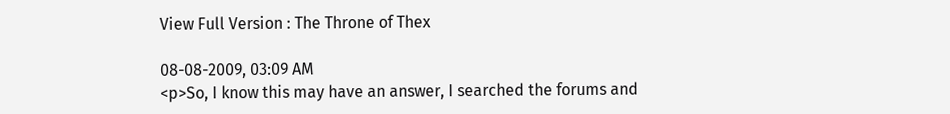View Full Version : The Throne of Thex

08-08-2009, 03:09 AM
<p>So, I know this may have an answer, I searched the forums and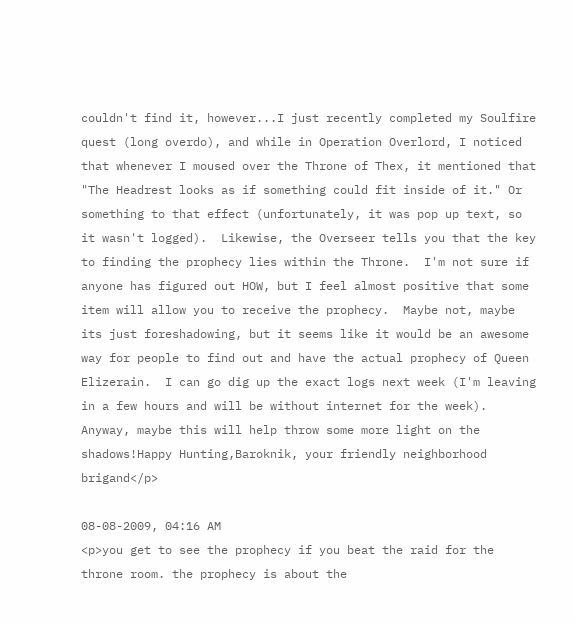couldn't find it, however...I just recently completed my Soulfire quest (long overdo), and while in Operation Overlord, I noticed that whenever I moused over the Throne of Thex, it mentioned that "The Headrest looks as if something could fit inside of it." Or something to that effect (unfortunately, it was pop up text, so it wasn't logged).  Likewise, the Overseer tells you that the key to finding the prophecy lies within the Throne.  I'm not sure if anyone has figured out HOW, but I feel almost positive that some item will allow you to receive the prophecy.  Maybe not, maybe its just foreshadowing, but it seems like it would be an awesome way for people to find out and have the actual prophecy of Queen Elizerain.  I can go dig up the exact logs next week (I'm leaving in a few hours and will be without internet for the week).  Anyway, maybe this will help throw some more light on the shadows!Happy Hunting,Baroknik, your friendly neighborhood brigand</p>

08-08-2009, 04:16 AM
<p>you get to see the prophecy if you beat the raid for the throne room. the prophecy is about the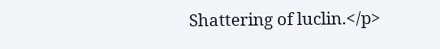Shattering of luclin.</p>